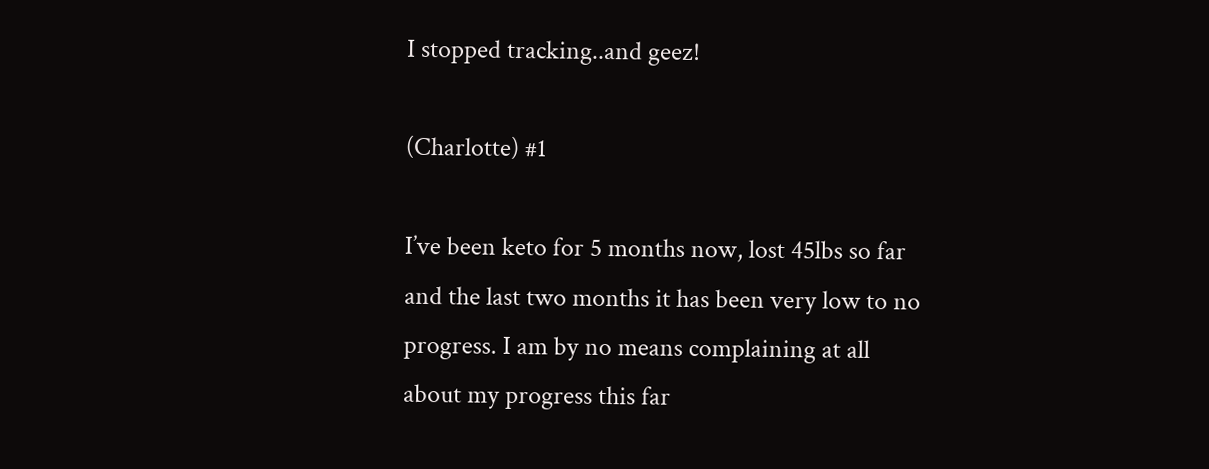I stopped tracking..and geez!

(Charlotte) #1

I’ve been keto for 5 months now, lost 45lbs so far and the last two months it has been very low to no progress. I am by no means complaining at all about my progress this far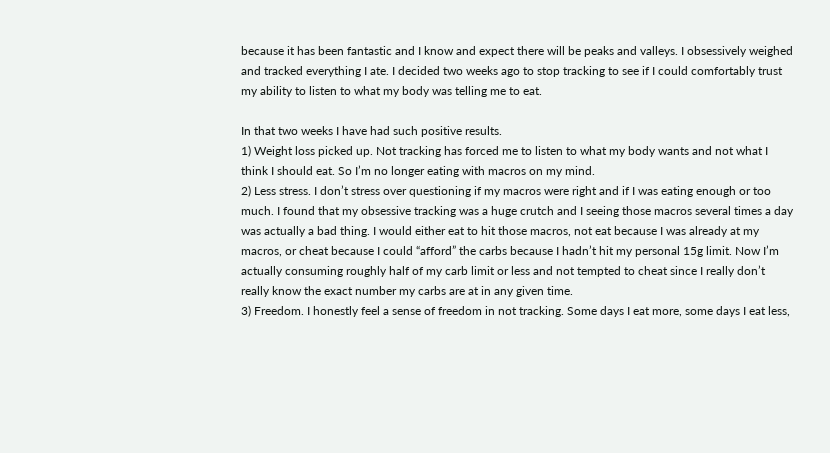because it has been fantastic and I know and expect there will be peaks and valleys. I obsessively weighed and tracked everything I ate. I decided two weeks ago to stop tracking to see if I could comfortably trust my ability to listen to what my body was telling me to eat.

In that two weeks I have had such positive results.
1) Weight loss picked up. Not tracking has forced me to listen to what my body wants and not what I think I should eat. So I’m no longer eating with macros on my mind.
2) Less stress. I don’t stress over questioning if my macros were right and if I was eating enough or too much. I found that my obsessive tracking was a huge crutch and I seeing those macros several times a day was actually a bad thing. I would either eat to hit those macros, not eat because I was already at my macros, or cheat because I could “afford” the carbs because I hadn’t hit my personal 15g limit. Now I’m actually consuming roughly half of my carb limit or less and not tempted to cheat since I really don’t really know the exact number my carbs are at in any given time.
3) Freedom. I honestly feel a sense of freedom in not tracking. Some days I eat more, some days I eat less,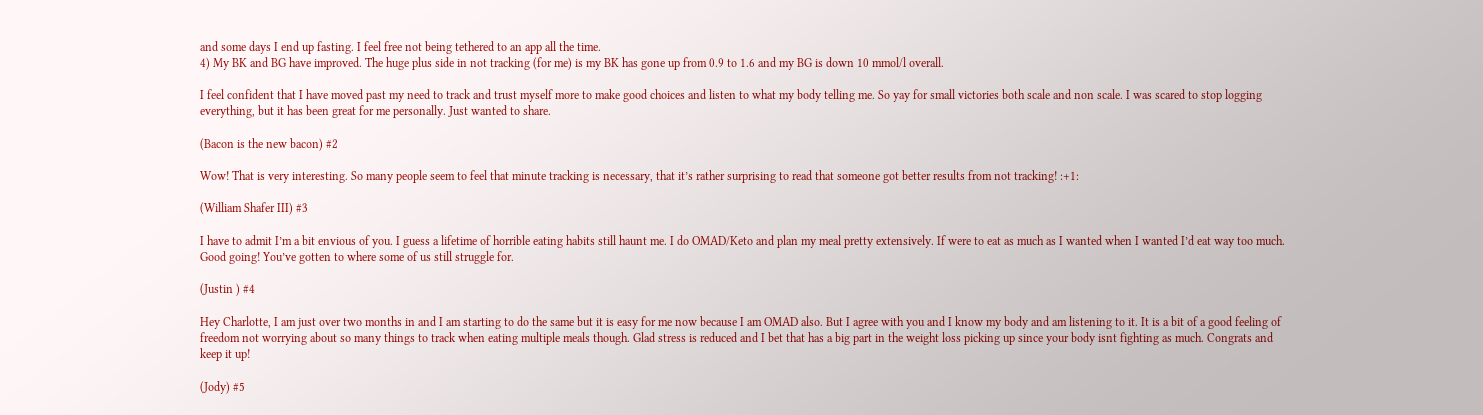and some days I end up fasting. I feel free not being tethered to an app all the time.
4) My BK and BG have improved. The huge plus side in not tracking (for me) is my BK has gone up from 0.9 to 1.6 and my BG is down 10 mmol/l overall.

I feel confident that I have moved past my need to track and trust myself more to make good choices and listen to what my body telling me. So yay for small victories both scale and non scale. I was scared to stop logging everything, but it has been great for me personally. Just wanted to share.

(Bacon is the new bacon) #2

Wow! That is very interesting. So many people seem to feel that minute tracking is necessary, that it’s rather surprising to read that someone got better results from not tracking! :+1:

(William Shafer III) #3

I have to admit I’m a bit envious of you. I guess a lifetime of horrible eating habits still haunt me. I do OMAD/Keto and plan my meal pretty extensively. If were to eat as much as I wanted when I wanted I’d eat way too much. Good going! You’ve gotten to where some of us still struggle for.

(Justin ) #4

Hey Charlotte, I am just over two months in and I am starting to do the same but it is easy for me now because I am OMAD also. But I agree with you and I know my body and am listening to it. It is a bit of a good feeling of freedom not worrying about so many things to track when eating multiple meals though. Glad stress is reduced and I bet that has a big part in the weight loss picking up since your body isnt fighting as much. Congrats and keep it up!

(Jody) #5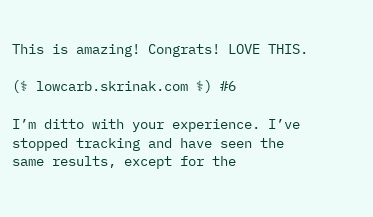This is amazing! Congrats! LOVE THIS.

(⚕ lowcarb.skrinak.com ⚕) #6

I’m ditto with your experience. I’ve stopped tracking and have seen the same results, except for the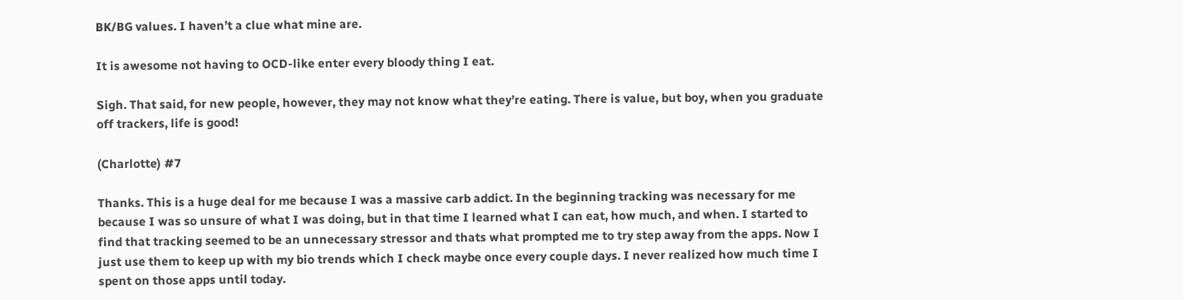BK/BG values. I haven’t a clue what mine are.

It is awesome not having to OCD-like enter every bloody thing I eat.

Sigh. That said, for new people, however, they may not know what they’re eating. There is value, but boy, when you graduate off trackers, life is good!

(Charlotte) #7

Thanks. This is a huge deal for me because I was a massive carb addict. In the beginning tracking was necessary for me because I was so unsure of what I was doing, but in that time I learned what I can eat, how much, and when. I started to find that tracking seemed to be an unnecessary stressor and thats what prompted me to try step away from the apps. Now I just use them to keep up with my bio trends which I check maybe once every couple days. I never realized how much time I spent on those apps until today.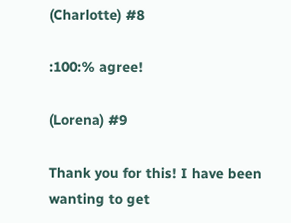(Charlotte) #8

:100:% agree!

(Lorena) #9

Thank you for this! I have been wanting to get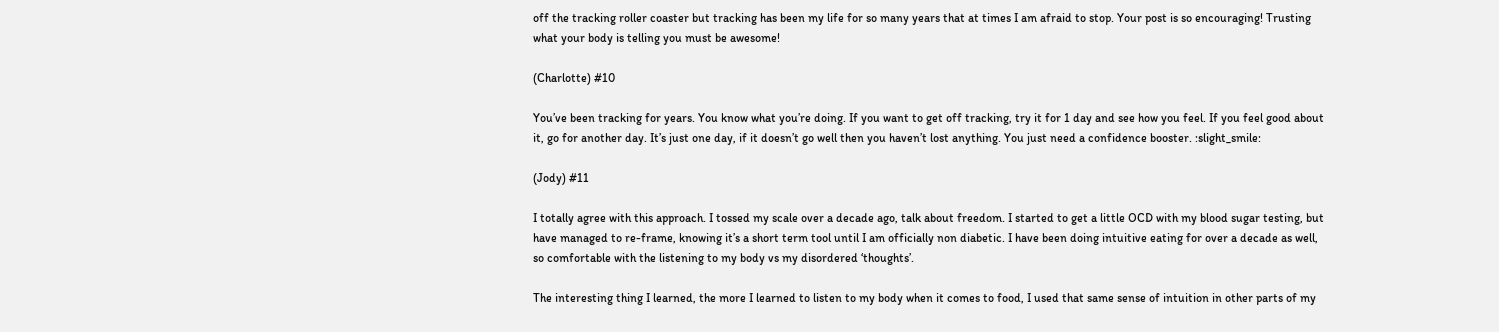off the tracking roller coaster but tracking has been my life for so many years that at times I am afraid to stop. Your post is so encouraging! Trusting what your body is telling you must be awesome!

(Charlotte) #10

You’ve been tracking for years. You know what you’re doing. If you want to get off tracking, try it for 1 day and see how you feel. If you feel good about it, go for another day. It’s just one day, if it doesn’t go well then you haven’t lost anything. You just need a confidence booster. :slight_smile:

(Jody) #11

I totally agree with this approach. I tossed my scale over a decade ago, talk about freedom. I started to get a little OCD with my blood sugar testing, but have managed to re-frame, knowing it’s a short term tool until I am officially non diabetic. I have been doing intuitive eating for over a decade as well, so comfortable with the listening to my body vs my disordered ‘thoughts’.

The interesting thing I learned, the more I learned to listen to my body when it comes to food, I used that same sense of intuition in other parts of my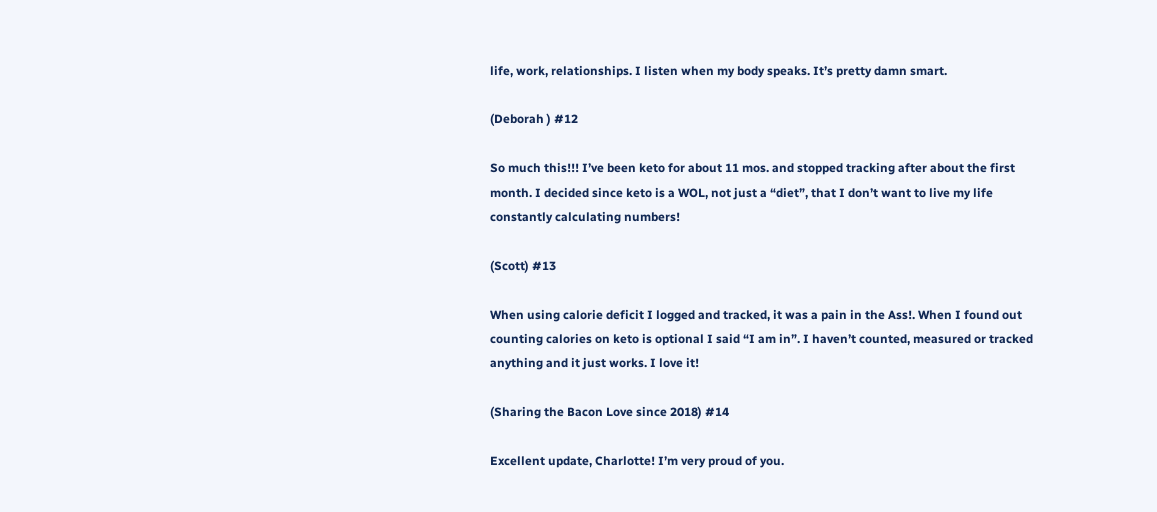life, work, relationships. I listen when my body speaks. It’s pretty damn smart.

(Deborah ) #12

So much this!!! I’ve been keto for about 11 mos. and stopped tracking after about the first month. I decided since keto is a WOL, not just a “diet”, that I don’t want to live my life constantly calculating numbers!

(Scott) #13

When using calorie deficit I logged and tracked, it was a pain in the Ass!. When I found out counting calories on keto is optional I said “I am in”. I haven’t counted, measured or tracked anything and it just works. I love it!

(Sharing the Bacon Love since 2018) #14

Excellent update, Charlotte! I’m very proud of you.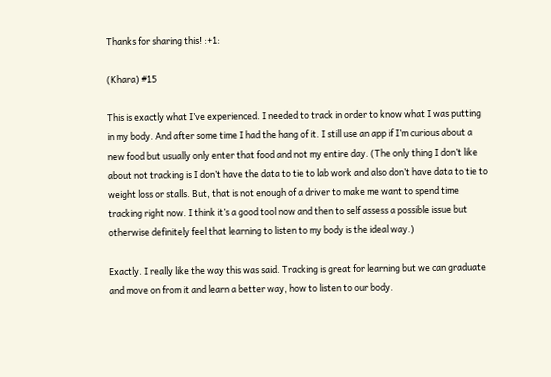Thanks for sharing this! :+1:

(Khara) #15

This is exactly what I’ve experienced. I needed to track in order to know what I was putting in my body. And after some time I had the hang of it. I still use an app if I’m curious about a new food but usually only enter that food and not my entire day. (The only thing I don’t like about not tracking is I don’t have the data to tie to lab work and also don’t have data to tie to weight loss or stalls. But, that is not enough of a driver to make me want to spend time tracking right now. I think it’s a good tool now and then to self assess a possible issue but otherwise definitely feel that learning to listen to my body is the ideal way.)

Exactly. I really like the way this was said. Tracking is great for learning but we can graduate and move on from it and learn a better way, how to listen to our body.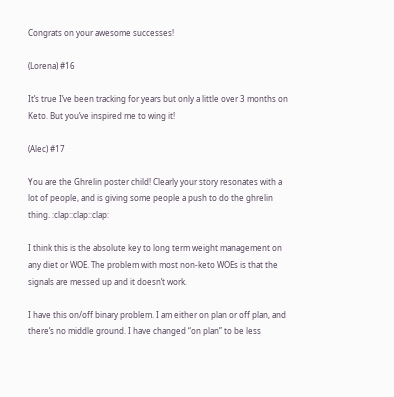Congrats on your awesome successes!

(Lorena) #16

It’s true I’ve been tracking for years but only a little over 3 months on Keto. But you’ve inspired me to wing it!

(Alec) #17

You are the Ghrelin poster child! Clearly your story resonates with a lot of people, and is giving some people a push to do the ghrelin thing. :clap::clap::clap:

I think this is the absolute key to long term weight management on any diet or WOE. The problem with most non-keto WOEs is that the signals are messed up and it doesn’t work.

I have this on/off binary problem. I am either on plan or off plan, and there’s no middle ground. I have changed “on plan” to be less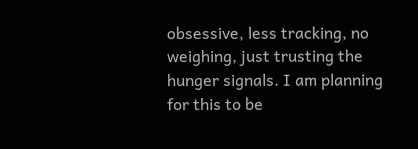obsessive, less tracking, no weighing, just trusting the hunger signals. I am planning for this to be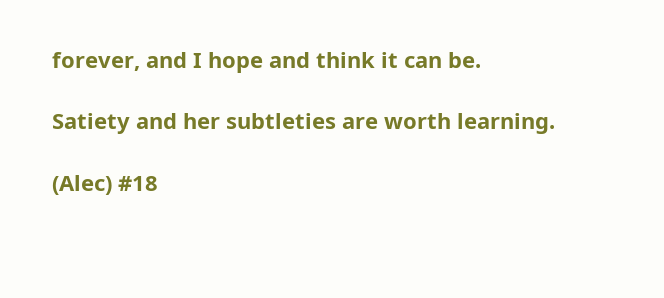forever, and I hope and think it can be.

Satiety and her subtleties are worth learning.

(Alec) #18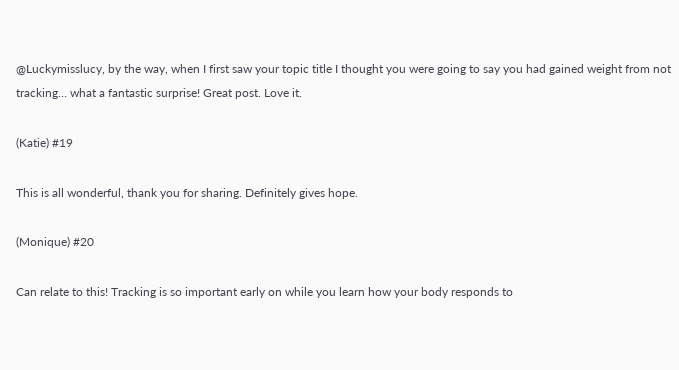@Luckymisslucy, by the way, when I first saw your topic title I thought you were going to say you had gained weight from not tracking… what a fantastic surprise! Great post. Love it.

(Katie) #19

This is all wonderful, thank you for sharing. Definitely gives hope.

(Monique) #20

Can relate to this! Tracking is so important early on while you learn how your body responds to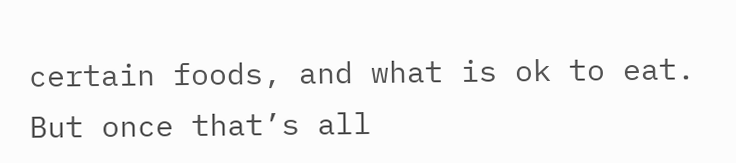certain foods, and what is ok to eat. But once that’s all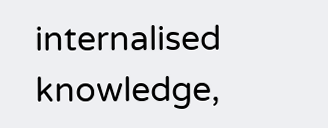internalised knowledge,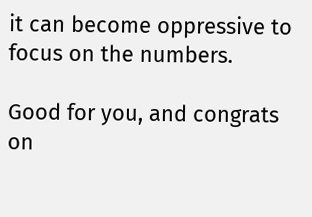it can become oppressive to focus on the numbers.

Good for you, and congrats on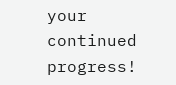your continued progress!